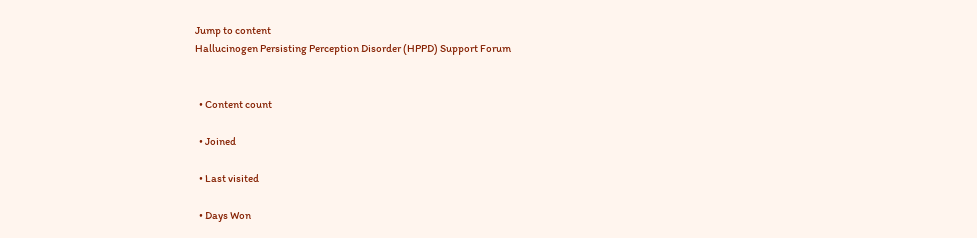Jump to content
Hallucinogen Persisting Perception Disorder (HPPD) Support Forum


  • Content count

  • Joined

  • Last visited

  • Days Won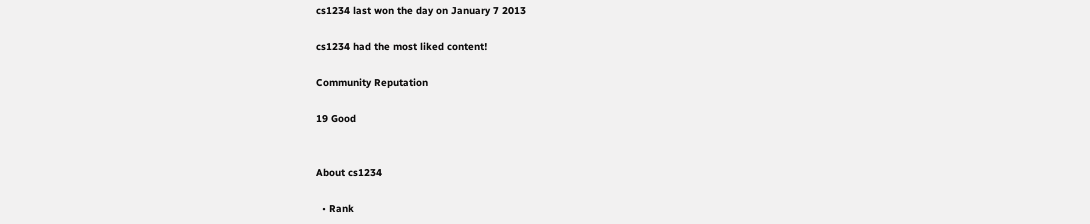cs1234 last won the day on January 7 2013

cs1234 had the most liked content!

Community Reputation

19 Good


About cs1234

  • Rank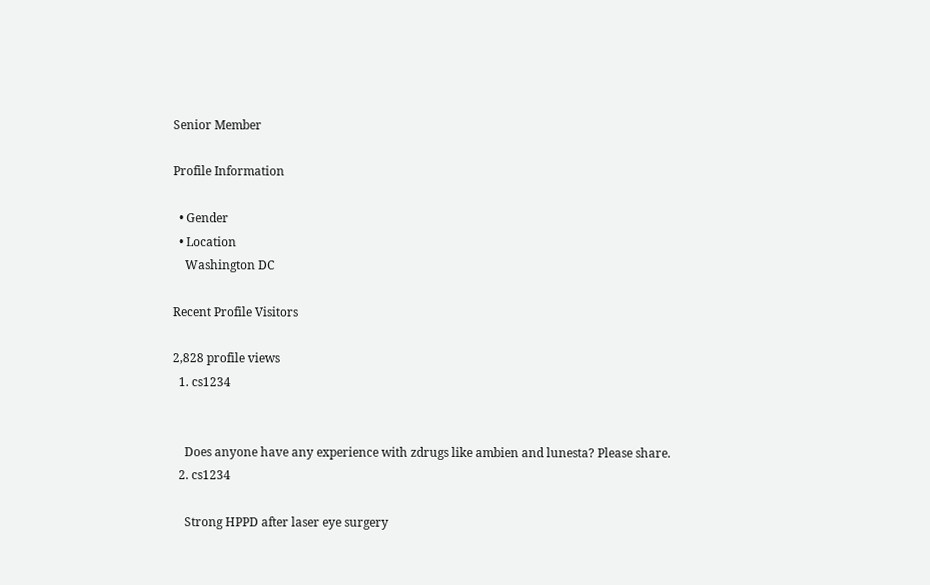Senior Member

Profile Information

  • Gender
  • Location
    Washington DC

Recent Profile Visitors

2,828 profile views
  1. cs1234


    Does anyone have any experience with zdrugs like ambien and lunesta? Please share.
  2. cs1234

    Strong HPPD after laser eye surgery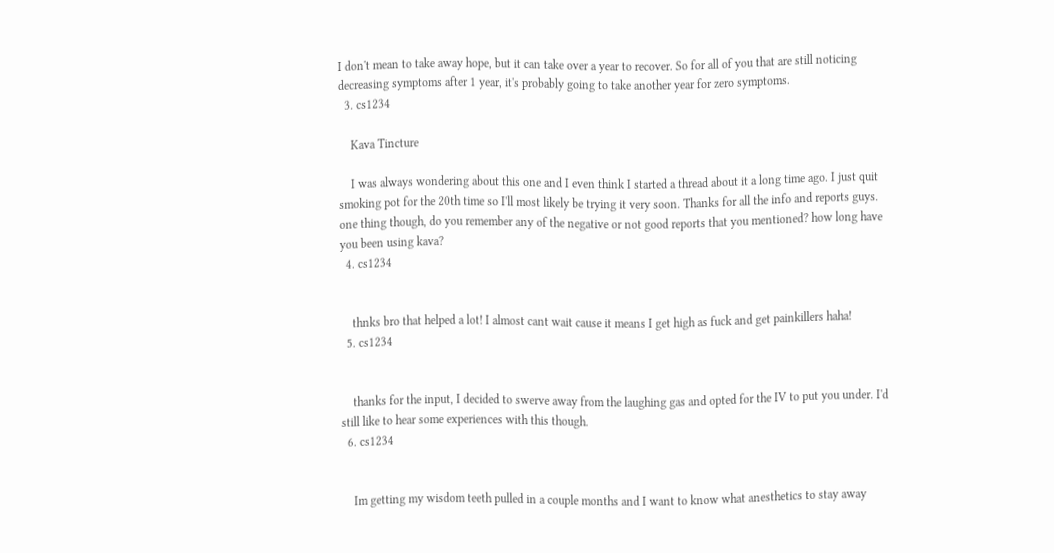I don't mean to take away hope, but it can take over a year to recover. So for all of you that are still noticing decreasing symptoms after 1 year, it's probably going to take another year for zero symptoms.
  3. cs1234

    Kava Tincture

    I was always wondering about this one and I even think I started a thread about it a long time ago. I just quit smoking pot for the 20th time so I'll most likely be trying it very soon. Thanks for all the info and reports guys. one thing though, do you remember any of the negative or not good reports that you mentioned? how long have you been using kava?
  4. cs1234


    thnks bro that helped a lot! I almost cant wait cause it means I get high as fuck and get painkillers haha!
  5. cs1234


    thanks for the input, I decided to swerve away from the laughing gas and opted for the IV to put you under. I'd still like to hear some experiences with this though.
  6. cs1234


    Im getting my wisdom teeth pulled in a couple months and I want to know what anesthetics to stay away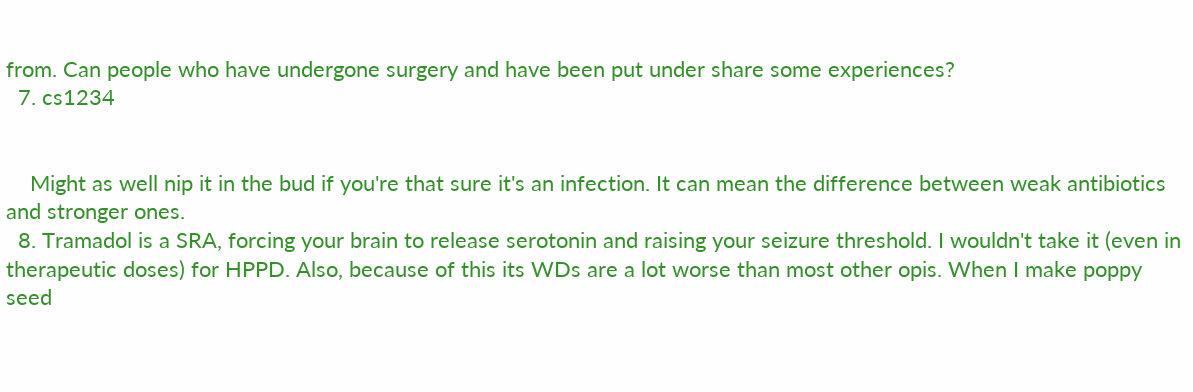from. Can people who have undergone surgery and have been put under share some experiences?
  7. cs1234


    Might as well nip it in the bud if you're that sure it's an infection. It can mean the difference between weak antibiotics and stronger ones.
  8. Tramadol is a SRA, forcing your brain to release serotonin and raising your seizure threshold. I wouldn't take it (even in therapeutic doses) for HPPD. Also, because of this its WDs are a lot worse than most other opis. When I make poppy seed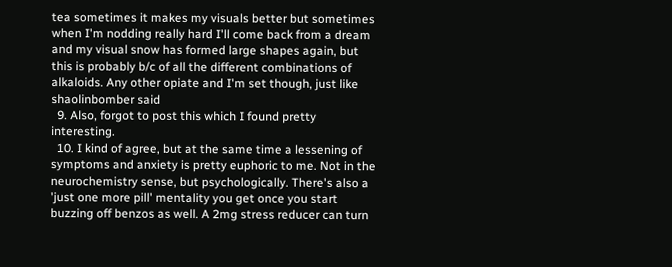tea sometimes it makes my visuals better but sometimes when I'm nodding really hard I'll come back from a dream and my visual snow has formed large shapes again, but this is probably b/c of all the different combinations of alkaloids. Any other opiate and I'm set though, just like shaolinbomber said
  9. Also, forgot to post this which I found pretty interesting.
  10. I kind of agree, but at the same time a lessening of symptoms and anxiety is pretty euphoric to me. Not in the neurochemistry sense, but psychologically. There's also a 'just one more pill' mentality you get once you start buzzing off benzos as well. A 2mg stress reducer can turn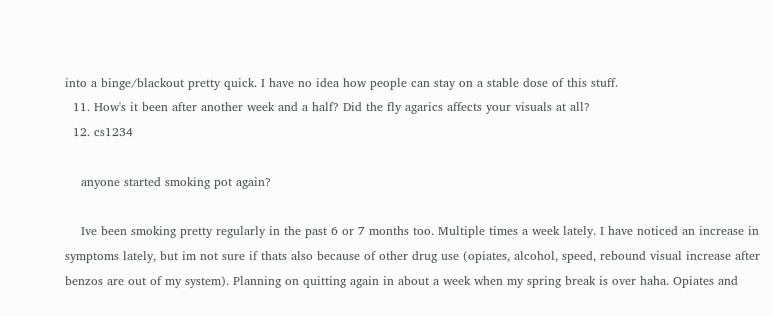into a binge/blackout pretty quick. I have no idea how people can stay on a stable dose of this stuff.
  11. How's it been after another week and a half? Did the fly agarics affects your visuals at all?
  12. cs1234

    anyone started smoking pot again?

    Ive been smoking pretty regularly in the past 6 or 7 months too. Multiple times a week lately. I have noticed an increase in symptoms lately, but im not sure if thats also because of other drug use (opiates, alcohol, speed, rebound visual increase after benzos are out of my system). Planning on quitting again in about a week when my spring break is over haha. Opiates and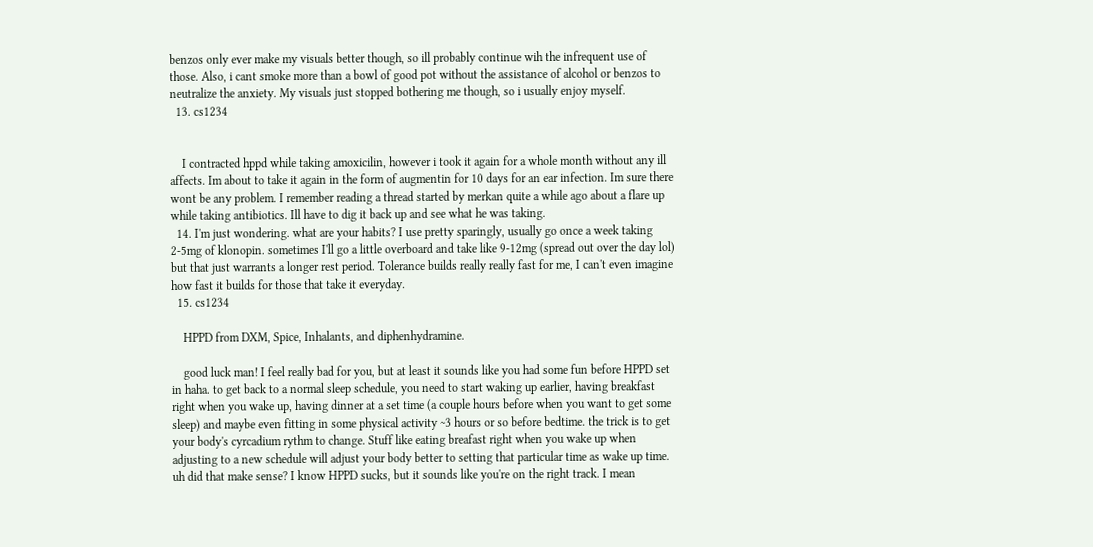benzos only ever make my visuals better though, so ill probably continue wih the infrequent use of those. Also, i cant smoke more than a bowl of good pot without the assistance of alcohol or benzos to neutralize the anxiety. My visuals just stopped bothering me though, so i usually enjoy myself.
  13. cs1234


    I contracted hppd while taking amoxicilin, however i took it again for a whole month without any ill affects. Im about to take it again in the form of augmentin for 10 days for an ear infection. Im sure there wont be any problem. I remember reading a thread started by merkan quite a while ago about a flare up while taking antibiotics. Ill have to dig it back up and see what he was taking.
  14. I'm just wondering. what are your habits? I use pretty sparingly, usually go once a week taking 2-5mg of klonopin. sometimes I'll go a little overboard and take like 9-12mg (spread out over the day lol) but that just warrants a longer rest period. Tolerance builds really really fast for me, I can't even imagine how fast it builds for those that take it everyday.
  15. cs1234

    HPPD from DXM, Spice, Inhalants, and diphenhydramine.

    good luck man! I feel really bad for you, but at least it sounds like you had some fun before HPPD set in haha. to get back to a normal sleep schedule, you need to start waking up earlier, having breakfast right when you wake up, having dinner at a set time (a couple hours before when you want to get some sleep) and maybe even fitting in some physical activity ~3 hours or so before bedtime. the trick is to get your body's cyrcadium rythm to change. Stuff like eating breafast right when you wake up when adjusting to a new schedule will adjust your body better to setting that particular time as wake up time. uh did that make sense? I know HPPD sucks, but it sounds like you're on the right track. I mean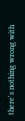there's nothing wrong with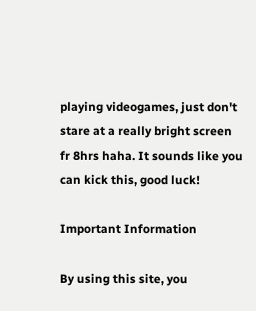playing videogames, just don't stare at a really bright screen fr 8hrs haha. It sounds like you can kick this, good luck!

Important Information

By using this site, you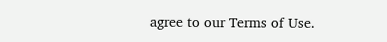agree to our Terms of Use.